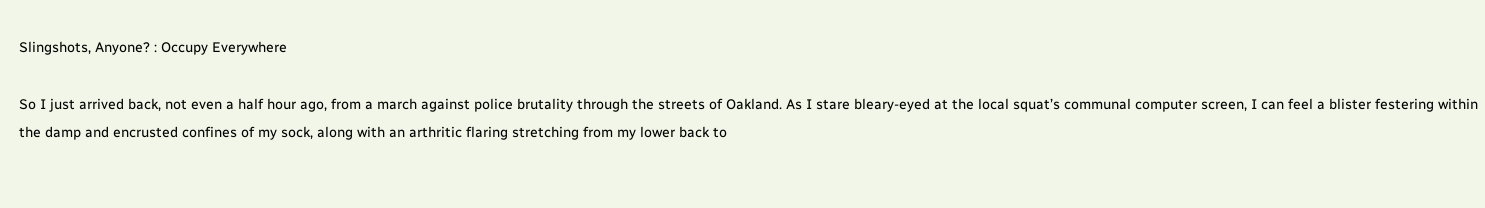Slingshots, Anyone? : Occupy Everywhere

So I just arrived back, not even a half hour ago, from a march against police brutality through the streets of Oakland. As I stare bleary-eyed at the local squat’s communal computer screen, I can feel a blister festering within the damp and encrusted confines of my sock, along with an arthritic flaring stretching from my lower back to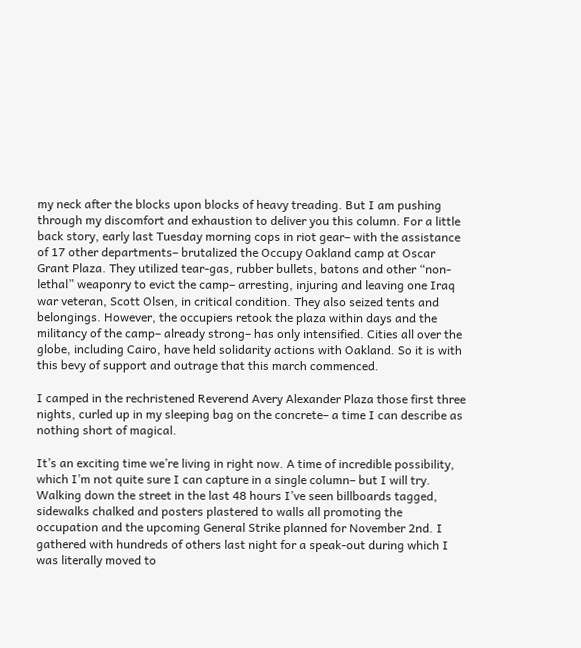my neck after the blocks upon blocks of heavy treading. But I am pushing through my discomfort and exhaustion to deliver you this column. For a little back story, early last Tuesday morning cops in riot gear– with the assistance of 17 other departments– brutalized the Occupy Oakland camp at Oscar Grant Plaza. They utilized tear-gas, rubber bullets, batons and other “non-lethal” weaponry to evict the camp– arresting, injuring and leaving one Iraq war veteran, Scott Olsen, in critical condition. They also seized tents and belongings. However, the occupiers retook the plaza within days and the militancy of the camp– already strong– has only intensified. Cities all over the globe, including Cairo, have held solidarity actions with Oakland. So it is with this bevy of support and outrage that this march commenced.

I camped in the rechristened Reverend Avery Alexander Plaza those first three nights, curled up in my sleeping bag on the concrete– a time I can describe as nothing short of magical.

It’s an exciting time we’re living in right now. A time of incredible possibility, which I’m not quite sure I can capture in a single column– but I will try. Walking down the street in the last 48 hours I’ve seen billboards tagged, sidewalks chalked and posters plastered to walls all promoting the occupation and the upcoming General Strike planned for November 2nd. I gathered with hundreds of others last night for a speak-out during which I was literally moved to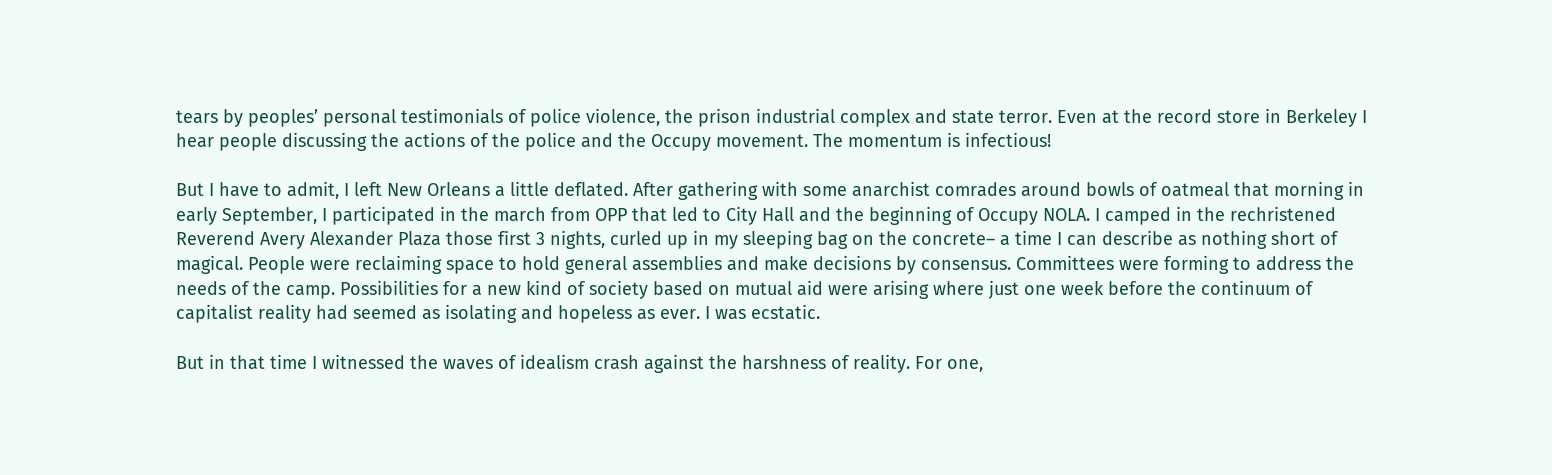tears by peoples’ personal testimonials of police violence, the prison industrial complex and state terror. Even at the record store in Berkeley I hear people discussing the actions of the police and the Occupy movement. The momentum is infectious!

But I have to admit, I left New Orleans a little deflated. After gathering with some anarchist comrades around bowls of oatmeal that morning in early September, I participated in the march from OPP that led to City Hall and the beginning of Occupy NOLA. I camped in the rechristened Reverend Avery Alexander Plaza those first 3 nights, curled up in my sleeping bag on the concrete– a time I can describe as nothing short of magical. People were reclaiming space to hold general assemblies and make decisions by consensus. Committees were forming to address the needs of the camp. Possibilities for a new kind of society based on mutual aid were arising where just one week before the continuum of capitalist reality had seemed as isolating and hopeless as ever. I was ecstatic.

But in that time I witnessed the waves of idealism crash against the harshness of reality. For one,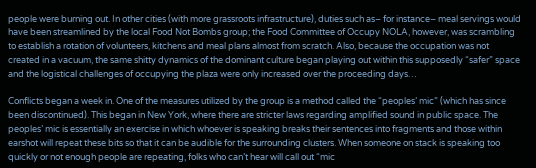people were burning out. In other cities (with more grassroots infrastructure), duties such as– for instance– meal servings would have been streamlined by the local Food Not Bombs group; the Food Committee of Occupy NOLA, however, was scrambling to establish a rotation of volunteers, kitchens and meal plans almost from scratch. Also, because the occupation was not created in a vacuum, the same shitty dynamics of the dominant culture began playing out within this supposedly “safer” space and the logistical challenges of occupying the plaza were only increased over the proceeding days…

Conflicts began a week in. One of the measures utilized by the group is a method called the “peoples’ mic” (which has since been discontinued). This began in New York, where there are stricter laws regarding amplified sound in public space. The peoples’ mic is essentially an exercise in which whoever is speaking breaks their sentences into fragments and those within earshot will repeat these bits so that it can be audible for the surrounding clusters. When someone on stack is speaking too quickly or not enough people are repeating, folks who can’t hear will call out “mic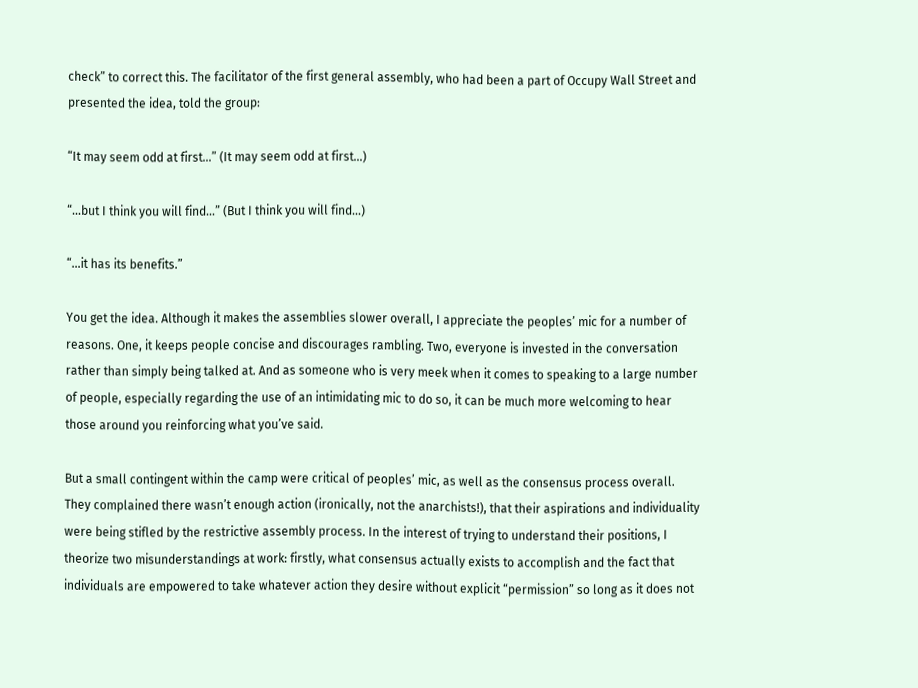check” to correct this. The facilitator of the first general assembly, who had been a part of Occupy Wall Street and presented the idea, told the group:

“It may seem odd at first…” (It may seem odd at first…)

“…but I think you will find…” (But I think you will find…)

“…it has its benefits.”

You get the idea. Although it makes the assemblies slower overall, I appreciate the peoples’ mic for a number of reasons. One, it keeps people concise and discourages rambling. Two, everyone is invested in the conversation rather than simply being talked at. And as someone who is very meek when it comes to speaking to a large number of people, especially regarding the use of an intimidating mic to do so, it can be much more welcoming to hear those around you reinforcing what you’ve said.

But a small contingent within the camp were critical of peoples’ mic, as well as the consensus process overall. They complained there wasn’t enough action (ironically, not the anarchists!), that their aspirations and individuality were being stifled by the restrictive assembly process. In the interest of trying to understand their positions, I theorize two misunderstandings at work: firstly, what consensus actually exists to accomplish and the fact that individuals are empowered to take whatever action they desire without explicit “permission” so long as it does not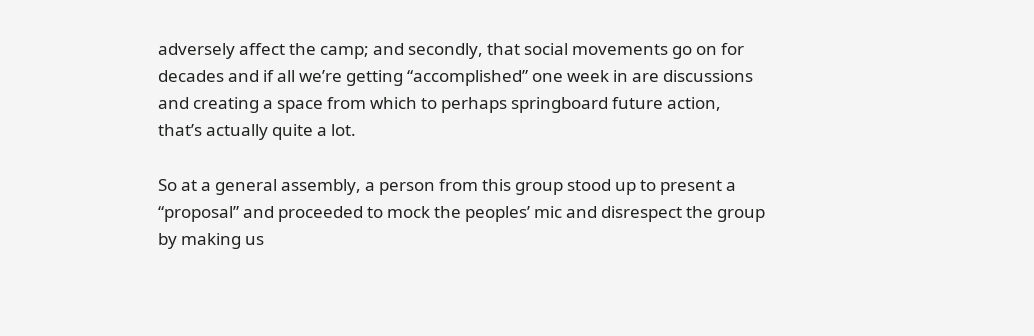adversely affect the camp; and secondly, that social movements go on for decades and if all we’re getting “accomplished” one week in are discussions and creating a space from which to perhaps springboard future action, that’s actually quite a lot.

So at a general assembly, a person from this group stood up to present a “proposal” and proceeded to mock the peoples’ mic and disrespect the group by making us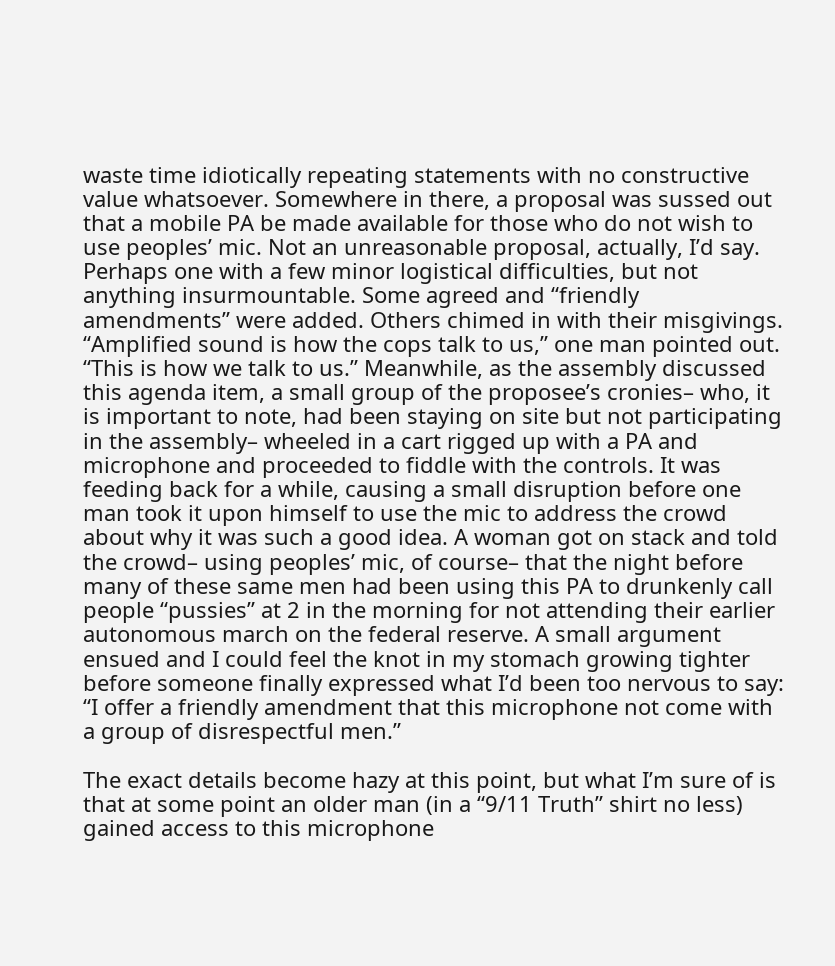waste time idiotically repeating statements with no constructive value whatsoever. Somewhere in there, a proposal was sussed out that a mobile PA be made available for those who do not wish to use peoples’ mic. Not an unreasonable proposal, actually, I’d say. Perhaps one with a few minor logistical difficulties, but not anything insurmountable. Some agreed and “friendly amendments” were added. Others chimed in with their misgivings. “Amplified sound is how the cops talk to us,” one man pointed out. “This is how we talk to us.” Meanwhile, as the assembly discussed this agenda item, a small group of the proposee’s cronies– who, it is important to note, had been staying on site but not participating in the assembly– wheeled in a cart rigged up with a PA and microphone and proceeded to fiddle with the controls. It was feeding back for a while, causing a small disruption before one man took it upon himself to use the mic to address the crowd about why it was such a good idea. A woman got on stack and told the crowd– using peoples’ mic, of course– that the night before many of these same men had been using this PA to drunkenly call people “pussies” at 2 in the morning for not attending their earlier autonomous march on the federal reserve. A small argument ensued and I could feel the knot in my stomach growing tighter before someone finally expressed what I’d been too nervous to say: “I offer a friendly amendment that this microphone not come with a group of disrespectful men.”

The exact details become hazy at this point, but what I’m sure of is that at some point an older man (in a “9/11 Truth” shirt no less) gained access to this microphone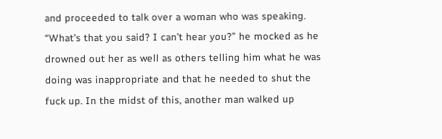and proceeded to talk over a woman who was speaking. “What’s that you said? I can’t hear you?” he mocked as he drowned out her as well as others telling him what he was doing was inappropriate and that he needed to shut the fuck up. In the midst of this, another man walked up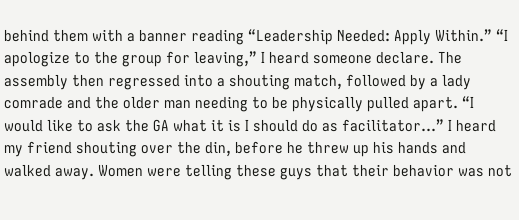behind them with a banner reading “Leadership Needed: Apply Within.” “I apologize to the group for leaving,” I heard someone declare. The assembly then regressed into a shouting match, followed by a lady comrade and the older man needing to be physically pulled apart. “I would like to ask the GA what it is I should do as facilitator…” I heard my friend shouting over the din, before he threw up his hands and walked away. Women were telling these guys that their behavior was not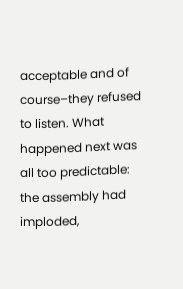acceptable and of course–they refused to listen. What happened next was all too predictable: the assembly had imploded,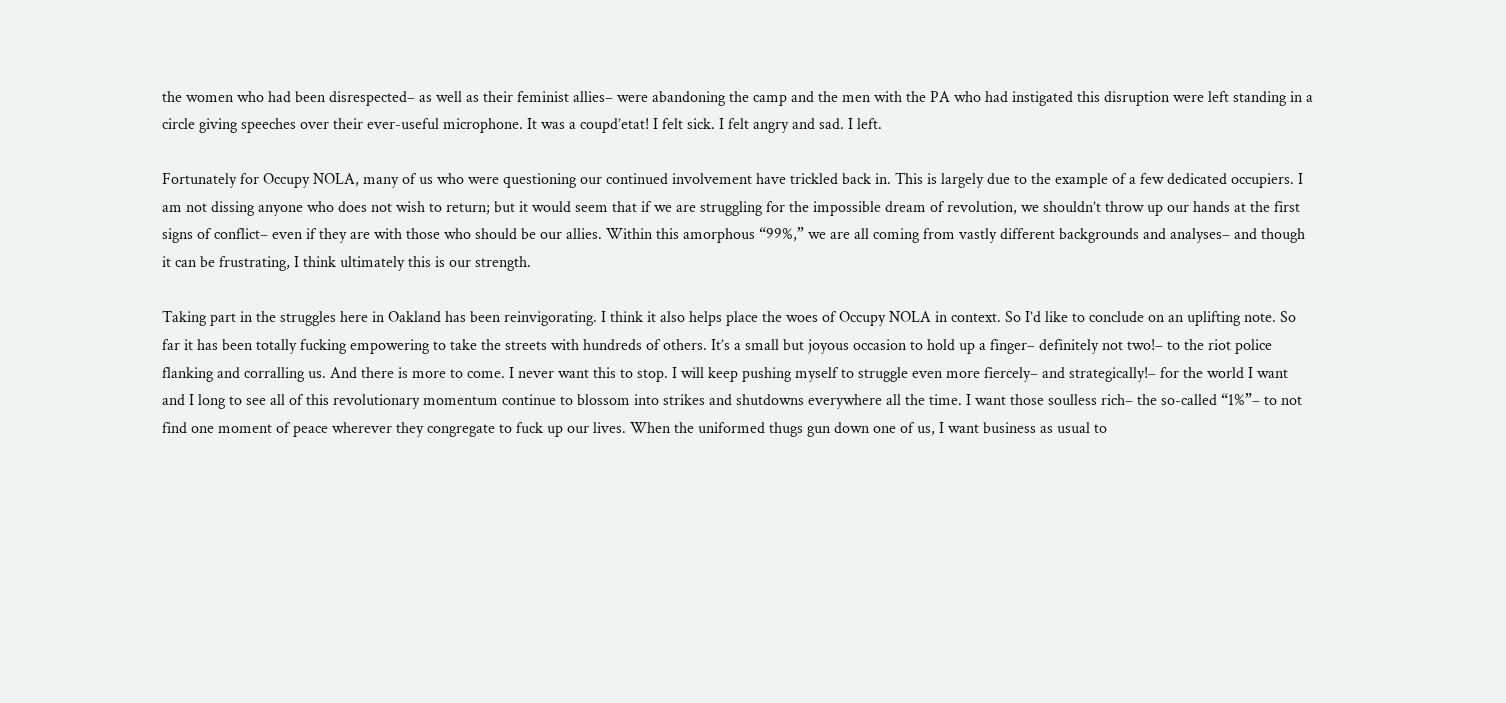the women who had been disrespected– as well as their feminist allies– were abandoning the camp and the men with the PA who had instigated this disruption were left standing in a circle giving speeches over their ever-useful microphone. It was a coupd’etat! I felt sick. I felt angry and sad. I left.

Fortunately for Occupy NOLA, many of us who were questioning our continued involvement have trickled back in. This is largely due to the example of a few dedicated occupiers. I am not dissing anyone who does not wish to return; but it would seem that if we are struggling for the impossible dream of revolution, we shouldn’t throw up our hands at the first signs of conflict– even if they are with those who should be our allies. Within this amorphous “99%,” we are all coming from vastly different backgrounds and analyses– and though it can be frustrating, I think ultimately this is our strength.

Taking part in the struggles here in Oakland has been reinvigorating. I think it also helps place the woes of Occupy NOLA in context. So I’d like to conclude on an uplifting note. So far it has been totally fucking empowering to take the streets with hundreds of others. It’s a small but joyous occasion to hold up a finger– definitely not two!– to the riot police flanking and corralling us. And there is more to come. I never want this to stop. I will keep pushing myself to struggle even more fiercely– and strategically!– for the world I want and I long to see all of this revolutionary momentum continue to blossom into strikes and shutdowns everywhere all the time. I want those soulless rich– the so-called “1%”– to not find one moment of peace wherever they congregate to fuck up our lives. When the uniformed thugs gun down one of us, I want business as usual to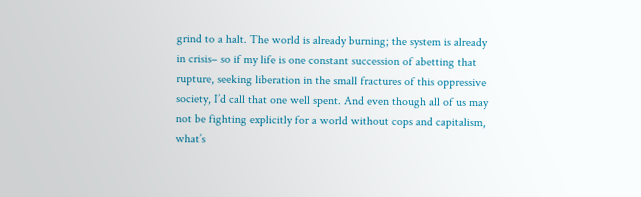grind to a halt. The world is already burning; the system is already in crisis– so if my life is one constant succession of abetting that rupture, seeking liberation in the small fractures of this oppressive society, I’d call that one well spent. And even though all of us may not be fighting explicitly for a world without cops and capitalism, what’s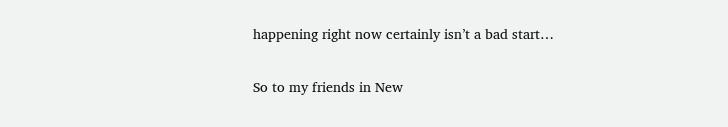happening right now certainly isn’t a bad start…

So to my friends in New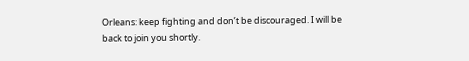Orleans: keep fighting and don’t be discouraged. I will be back to join you shortly.